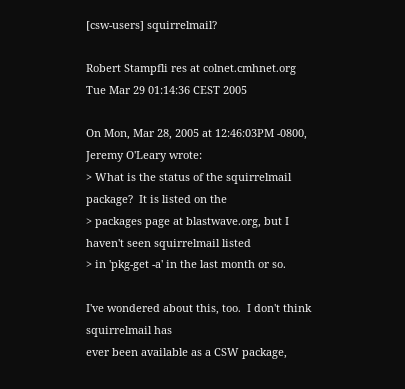[csw-users] squirrelmail?

Robert Stampfli res at colnet.cmhnet.org
Tue Mar 29 01:14:36 CEST 2005

On Mon, Mar 28, 2005 at 12:46:03PM -0800, Jeremy O'Leary wrote:
> What is the status of the squirrelmail package?  It is listed on the
> packages page at blastwave.org, but I haven't seen squirrelmail listed
> in 'pkg-get -a' in the last month or so.

I've wondered about this, too.  I don't think squirrelmail has
ever been available as a CSW package,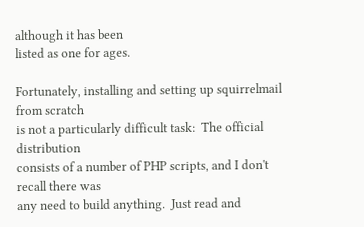although it has been
listed as one for ages.

Fortunately, installing and setting up squirrelmail from scratch
is not a particularly difficult task:  The official distribution
consists of a number of PHP scripts, and I don't recall there was
any need to build anything.  Just read and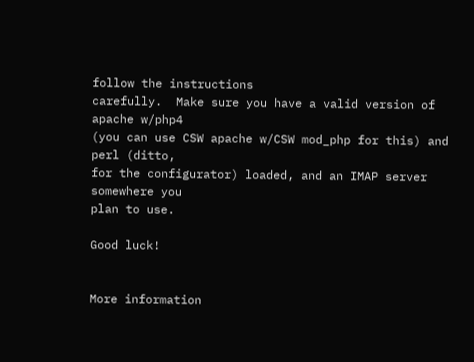follow the instructions
carefully.  Make sure you have a valid version of apache w/php4
(you can use CSW apache w/CSW mod_php for this) and perl (ditto,
for the configurator) loaded, and an IMAP server somewhere you
plan to use.

Good luck!


More information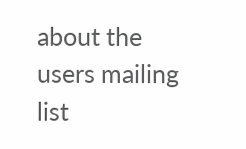about the users mailing list